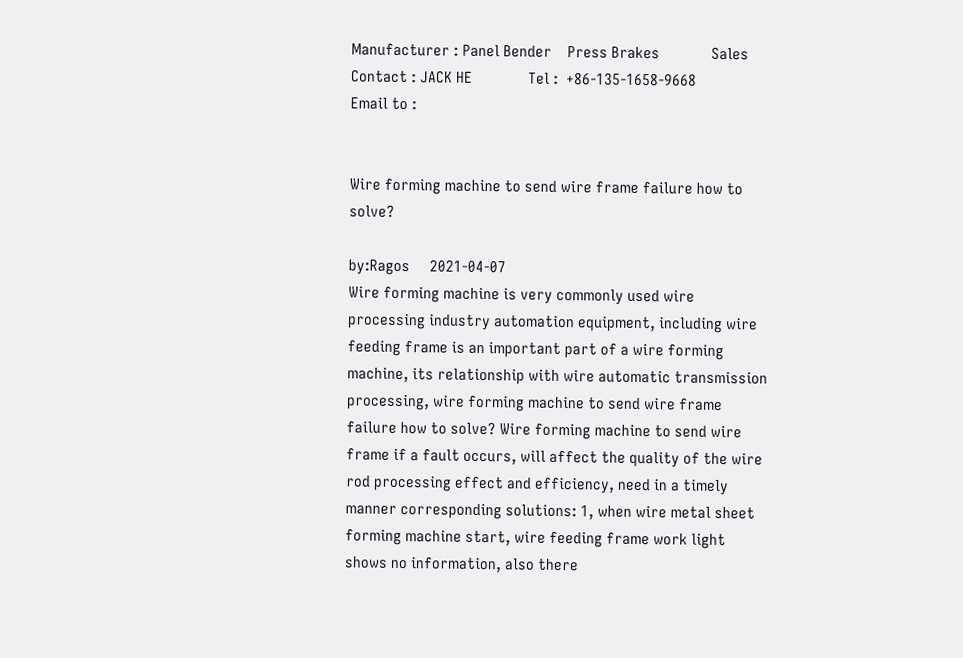Manufacturer : Panel Bender    Press Brakes             Sales Contact : JACK HE              Tel :  +86-135-1658-9668            Email to :


Wire forming machine to send wire frame failure how to solve?

by:Ragos     2021-04-07
Wire forming machine is very commonly used wire processing industry automation equipment, including wire feeding frame is an important part of a wire forming machine, its relationship with wire automatic transmission processing, wire forming machine to send wire frame failure how to solve? Wire forming machine to send wire frame if a fault occurs, will affect the quality of the wire rod processing effect and efficiency, need in a timely manner corresponding solutions: 1, when wire metal sheet forming machine start, wire feeding frame work light shows no information, also there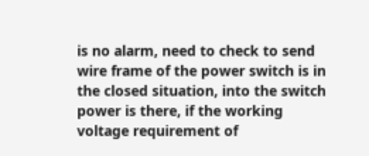is no alarm, need to check to send wire frame of the power switch is in the closed situation, into the switch power is there, if the working voltage requirement of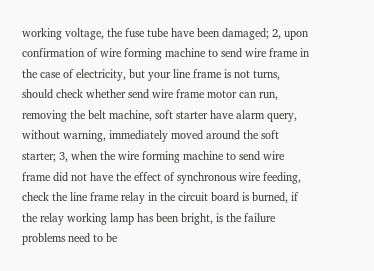working voltage, the fuse tube have been damaged; 2, upon confirmation of wire forming machine to send wire frame in the case of electricity, but your line frame is not turns, should check whether send wire frame motor can run, removing the belt machine, soft starter have alarm query, without warning, immediately moved around the soft starter; 3, when the wire forming machine to send wire frame did not have the effect of synchronous wire feeding, check the line frame relay in the circuit board is burned, if the relay working lamp has been bright, is the failure problems need to be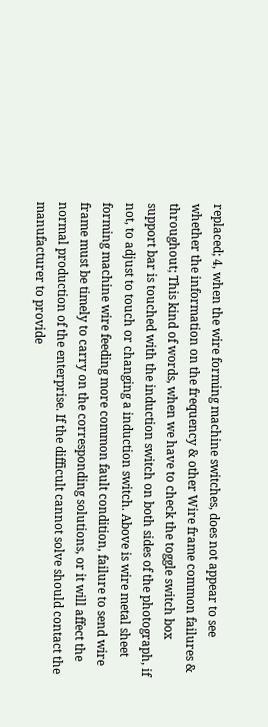replaced; 4, when the wire forming machine switches, does not appear to see whether the information on the frequency & other Wire frame common failures & throughout; This kind of words, when we have to check the toggle switch box support bar is touched with the induction switch on both sides of the photograph, if not, to adjust to touch or changing a induction switch. Above is wire metal sheet forming machine wire feeding more common fault condition, failure to send wire frame must be timely to carry on the corresponding solutions, or it will affect the normal production of the enterprise. If the difficult cannot solve should contact the manufacturer to provide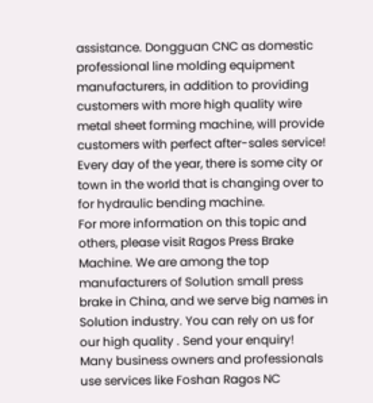assistance. Dongguan CNC as domestic professional line molding equipment manufacturers, in addition to providing customers with more high quality wire metal sheet forming machine, will provide customers with perfect after-sales service!
Every day of the year, there is some city or town in the world that is changing over to for hydraulic bending machine.
For more information on this topic and others, please visit Ragos Press Brake Machine. We are among the top manufacturers of Solution small press brake in China, and we serve big names in Solution industry. You can rely on us for our high quality . Send your enquiry!
Many business owners and professionals use services like Foshan Ragos NC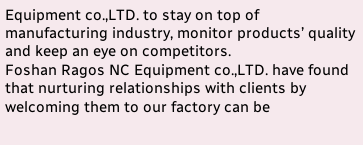Equipment co.,LTD. to stay on top of manufacturing industry, monitor products’ quality and keep an eye on competitors.
Foshan Ragos NC Equipment co.,LTD. have found that nurturing relationships with clients by welcoming them to our factory can be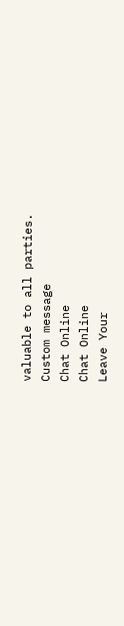valuable to all parties.
Custom message
Chat Online
Chat Online
Leave Your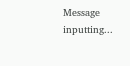Message inputting...